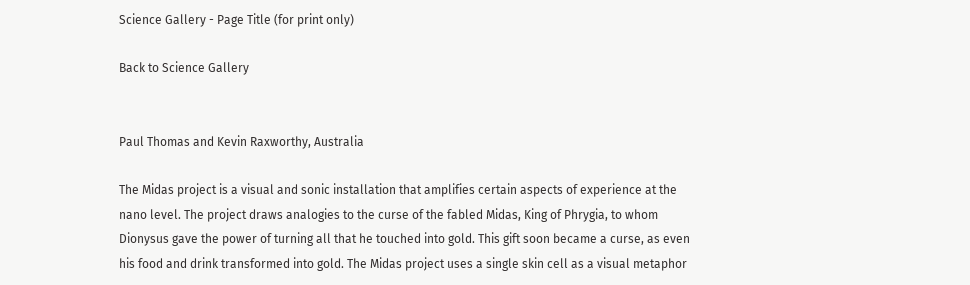Science Gallery - Page Title (for print only)

Back to Science Gallery


Paul Thomas and Kevin Raxworthy, Australia

The Midas project is a visual and sonic installation that amplifies certain aspects of experience at the nano level. The project draws analogies to the curse of the fabled Midas, King of Phrygia, to whom Dionysus gave the power of turning all that he touched into gold. This gift soon became a curse, as even his food and drink transformed into gold. The Midas project uses a single skin cell as a visual metaphor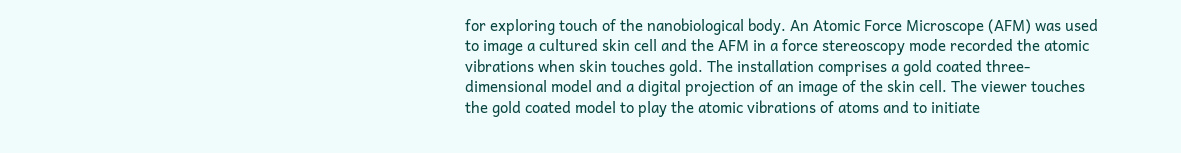for exploring touch of the nanobiological body. An Atomic Force Microscope (AFM) was used to image a cultured skin cell and the AFM in a force stereoscopy mode recorded the atomic vibrations when skin touches gold. The installation comprises a gold coated three-dimensional model and a digital projection of an image of the skin cell. The viewer touches the gold coated model to play the atomic vibrations of atoms and to initiate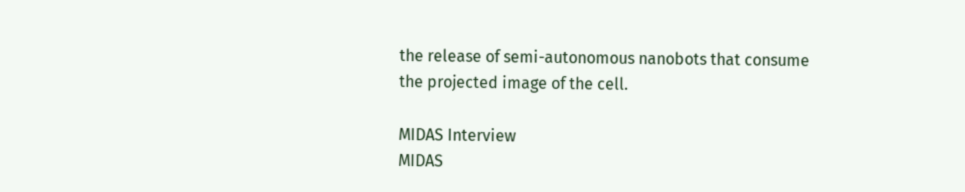the release of semi-autonomous nanobots that consume the projected image of the cell.

MIDAS Interview
MIDAS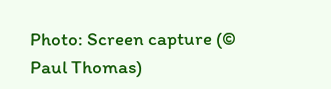Photo: Screen capture (© Paul Thomas)